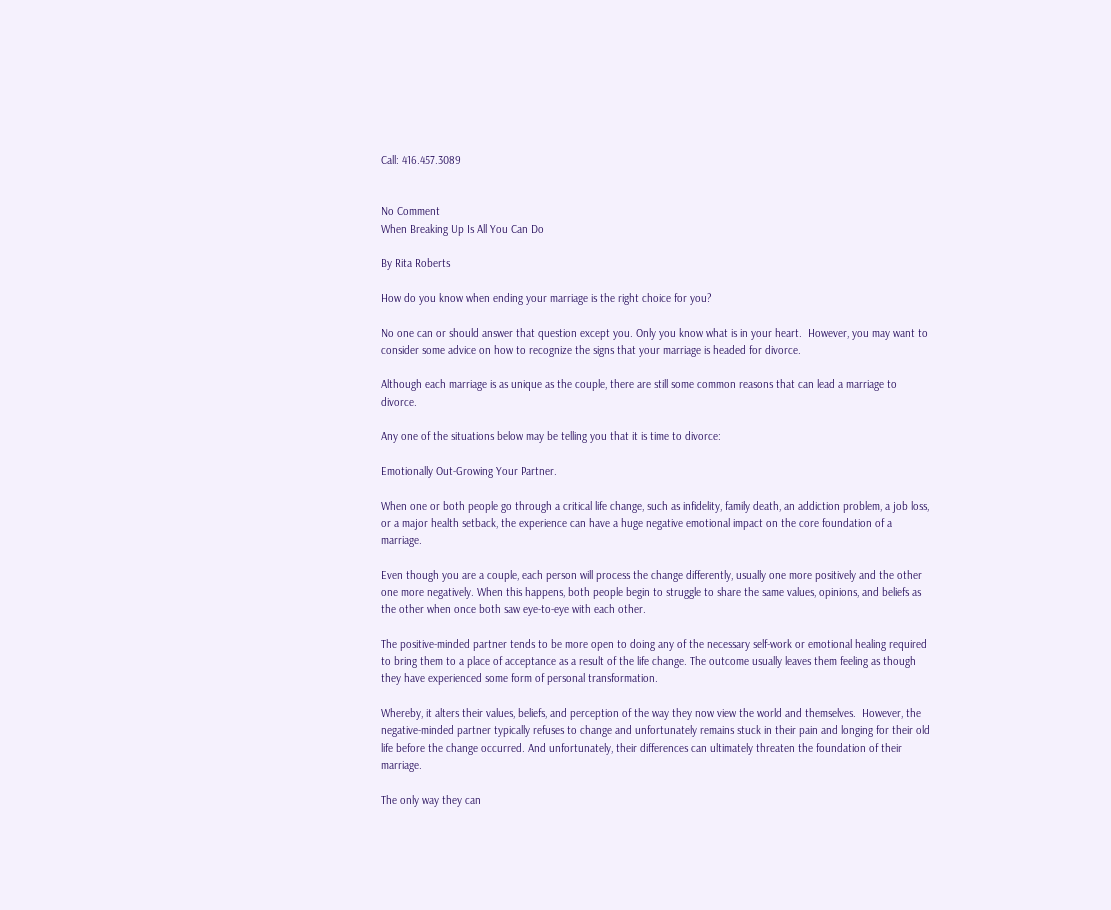Call: 416.457.3089


No Comment
When Breaking Up Is All You Can Do

By Rita Roberts

How do you know when ending your marriage is the right choice for you?

No one can or should answer that question except you. Only you know what is in your heart.  However, you may want to consider some advice on how to recognize the signs that your marriage is headed for divorce.

Although each marriage is as unique as the couple, there are still some common reasons that can lead a marriage to divorce.

Any one of the situations below may be telling you that it is time to divorce:

Emotionally Out-Growing Your Partner.

When one or both people go through a critical life change, such as infidelity, family death, an addiction problem, a job loss, or a major health setback, the experience can have a huge negative emotional impact on the core foundation of a marriage.

Even though you are a couple, each person will process the change differently, usually one more positively and the other one more negatively. When this happens, both people begin to struggle to share the same values, opinions, and beliefs as the other when once both saw eye-to-eye with each other.

The positive-minded partner tends to be more open to doing any of the necessary self-work or emotional healing required to bring them to a place of acceptance as a result of the life change. The outcome usually leaves them feeling as though they have experienced some form of personal transformation.

Whereby, it alters their values, beliefs, and perception of the way they now view the world and themselves.  However, the negative-minded partner typically refuses to change and unfortunately remains stuck in their pain and longing for their old life before the change occurred. And unfortunately, their differences can ultimately threaten the foundation of their marriage.

The only way they can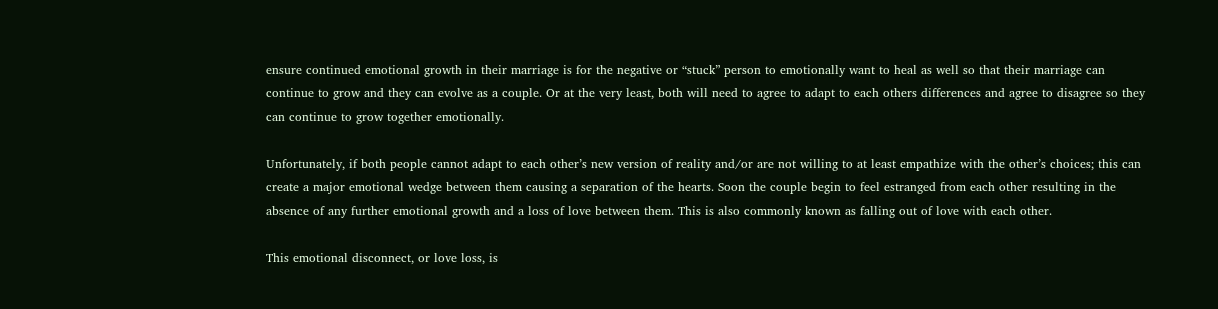ensure continued emotional growth in their marriage is for the negative or “stuck” person to emotionally want to heal as well so that their marriage can continue to grow and they can evolve as a couple. Or at the very least, both will need to agree to adapt to each others differences and agree to disagree so they can continue to grow together emotionally.

Unfortunately, if both people cannot adapt to each other’s new version of reality and/or are not willing to at least empathize with the other’s choices; this can create a major emotional wedge between them causing a separation of the hearts. Soon the couple begin to feel estranged from each other resulting in the absence of any further emotional growth and a loss of love between them. This is also commonly known as falling out of love with each other.

This emotional disconnect, or love loss, is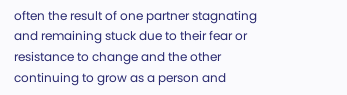often the result of one partner stagnating and remaining stuck due to their fear or resistance to change and the other continuing to grow as a person and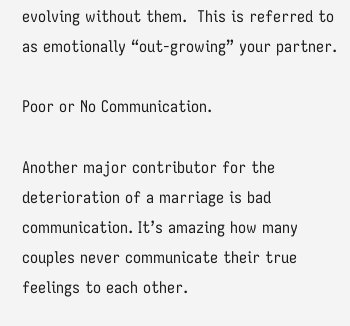evolving without them.  This is referred to as emotionally “out-growing” your partner.

Poor or No Communication.

Another major contributor for the deterioration of a marriage is bad communication. It’s amazing how many couples never communicate their true feelings to each other.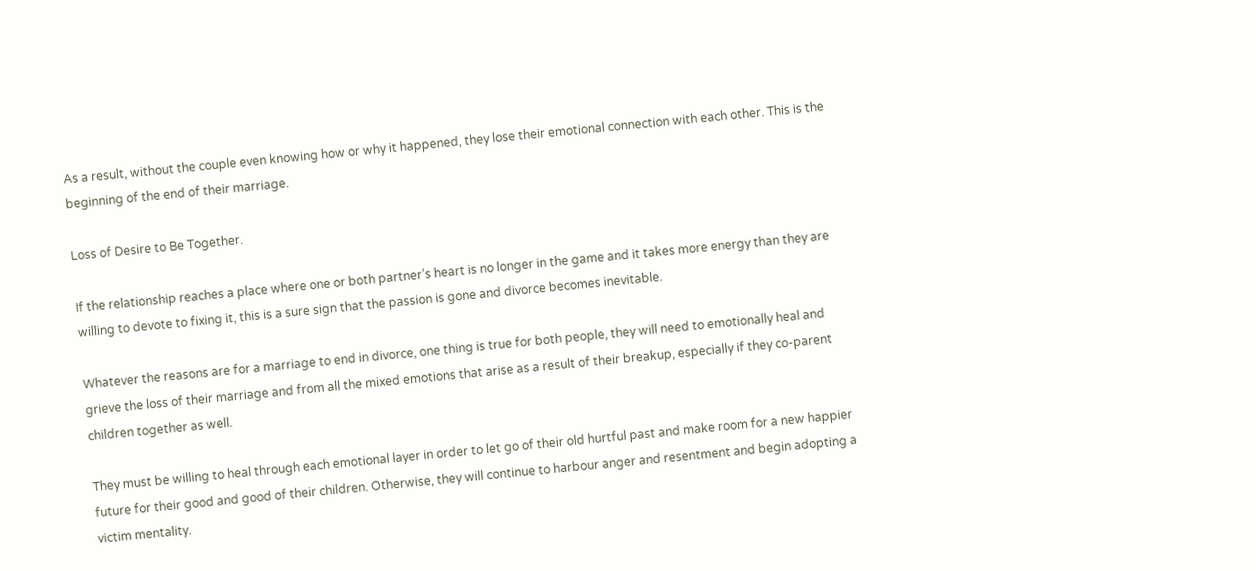As a result, without the couple even knowing how or why it happened, they lose their emotional connection with each other. This is the beginning of the end of their marriage.

Loss of Desire to Be Together.

If the relationship reaches a place where one or both partner’s heart is no longer in the game and it takes more energy than they are willing to devote to fixing it, this is a sure sign that the passion is gone and divorce becomes inevitable.

Whatever the reasons are for a marriage to end in divorce, one thing is true for both people, they will need to emotionally heal and grieve the loss of their marriage and from all the mixed emotions that arise as a result of their breakup, especially if they co-parent children together as well.

They must be willing to heal through each emotional layer in order to let go of their old hurtful past and make room for a new happier future for their good and good of their children. Otherwise, they will continue to harbour anger and resentment and begin adopting a victim mentality.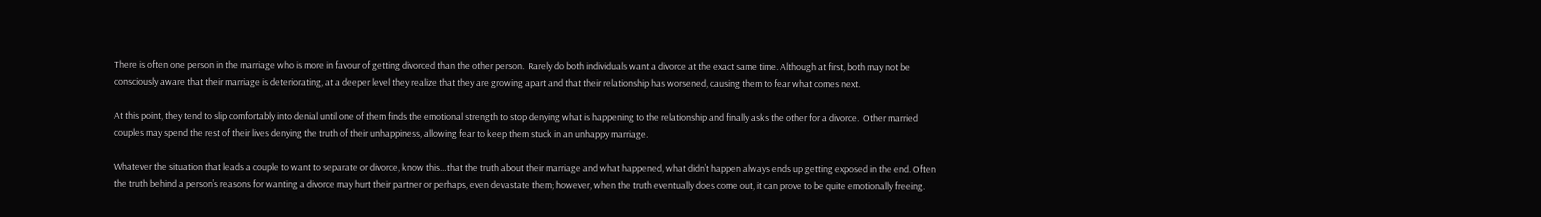There is often one person in the marriage who is more in favour of getting divorced than the other person.  Rarely do both individuals want a divorce at the exact same time. Although at first, both may not be consciously aware that their marriage is deteriorating, at a deeper level they realize that they are growing apart and that their relationship has worsened, causing them to fear what comes next.

At this point, they tend to slip comfortably into denial until one of them finds the emotional strength to stop denying what is happening to the relationship and finally asks the other for a divorce.  Other married couples may spend the rest of their lives denying the truth of their unhappiness, allowing fear to keep them stuck in an unhappy marriage.

Whatever the situation that leads a couple to want to separate or divorce, know this…that the truth about their marriage and what happened, what didn’t happen always ends up getting exposed in the end. Often the truth behind a person’s reasons for wanting a divorce may hurt their partner or perhaps, even devastate them; however, when the truth eventually does come out, it can prove to be quite emotionally freeing.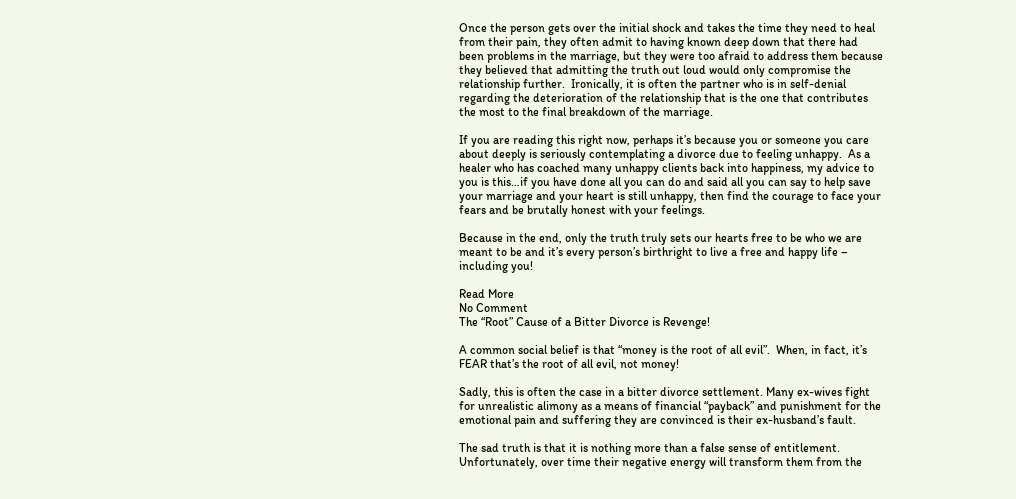Once the person gets over the initial shock and takes the time they need to heal from their pain, they often admit to having known deep down that there had been problems in the marriage, but they were too afraid to address them because they believed that admitting the truth out loud would only compromise the relationship further.  Ironically, it is often the partner who is in self-denial regarding the deterioration of the relationship that is the one that contributes the most to the final breakdown of the marriage.

If you are reading this right now, perhaps it’s because you or someone you care about deeply is seriously contemplating a divorce due to feeling unhappy.  As a healer who has coached many unhappy clients back into happiness, my advice to you is this…if you have done all you can do and said all you can say to help save your marriage and your heart is still unhappy, then find the courage to face your fears and be brutally honest with your feelings.

Because in the end, only the truth truly sets our hearts free to be who we are meant to be and it’s every person’s birthright to live a free and happy life – including you!

Read More
No Comment
The “Root” Cause of a Bitter Divorce is Revenge!

A common social belief is that “money is the root of all evil”.  When, in fact, it’s FEAR that’s the root of all evil, not money!

Sadly, this is often the case in a bitter divorce settlement. Many ex-wives fight for unrealistic alimony as a means of financial “payback” and punishment for the emotional pain and suffering they are convinced is their ex-husband’s fault.

The sad truth is that it is nothing more than a false sense of entitlement. Unfortunately, over time their negative energy will transform them from the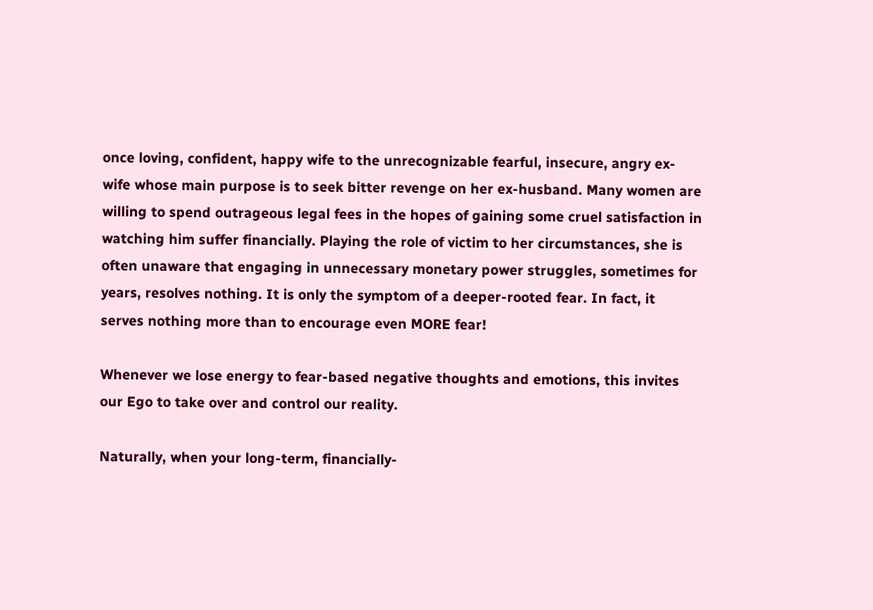once loving, confident, happy wife to the unrecognizable fearful, insecure, angry ex-wife whose main purpose is to seek bitter revenge on her ex-husband. Many women are willing to spend outrageous legal fees in the hopes of gaining some cruel satisfaction in watching him suffer financially. Playing the role of victim to her circumstances, she is often unaware that engaging in unnecessary monetary power struggles, sometimes for years, resolves nothing. It is only the symptom of a deeper-rooted fear. In fact, it serves nothing more than to encourage even MORE fear!

Whenever we lose energy to fear-based negative thoughts and emotions, this invites our Ego to take over and control our reality.

Naturally, when your long-term, financially-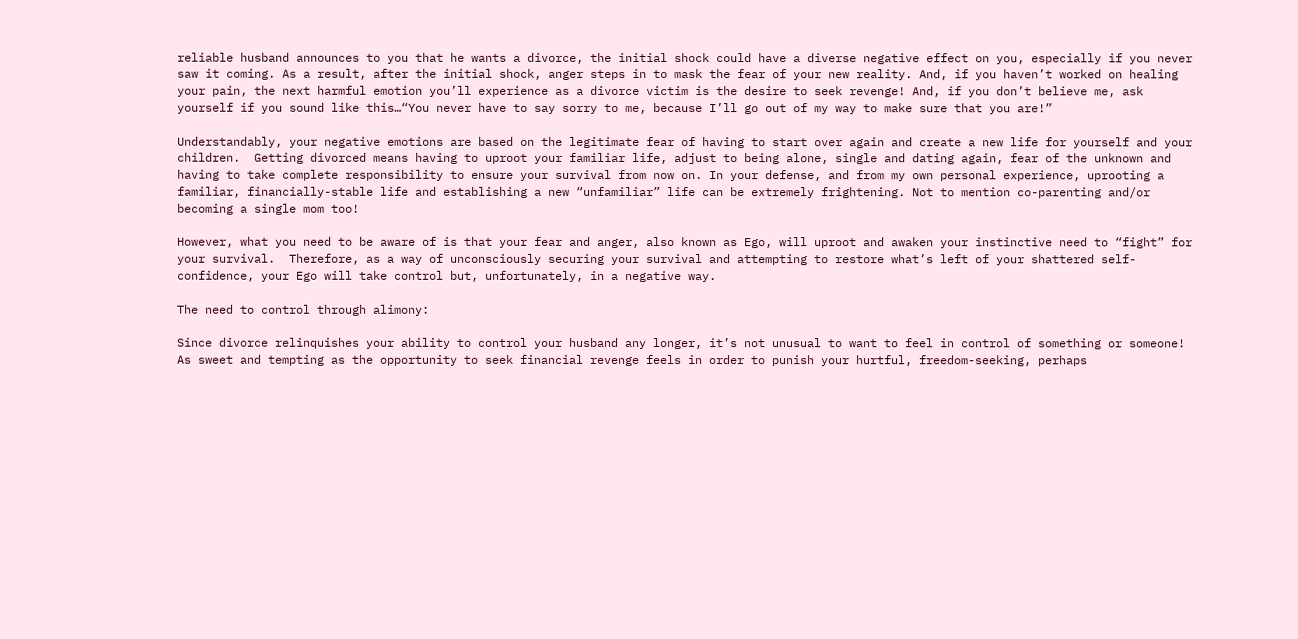reliable husband announces to you that he wants a divorce, the initial shock could have a diverse negative effect on you, especially if you never saw it coming. As a result, after the initial shock, anger steps in to mask the fear of your new reality. And, if you haven’t worked on healing your pain, the next harmful emotion you’ll experience as a divorce victim is the desire to seek revenge! And, if you don’t believe me, ask yourself if you sound like this…“You never have to say sorry to me, because I’ll go out of my way to make sure that you are!”

Understandably, your negative emotions are based on the legitimate fear of having to start over again and create a new life for yourself and your children.  Getting divorced means having to uproot your familiar life, adjust to being alone, single and dating again, fear of the unknown and having to take complete responsibility to ensure your survival from now on. In your defense, and from my own personal experience, uprooting a familiar, financially-stable life and establishing a new “unfamiliar” life can be extremely frightening. Not to mention co-parenting and/or becoming a single mom too!

However, what you need to be aware of is that your fear and anger, also known as Ego, will uproot and awaken your instinctive need to “fight” for your survival.  Therefore, as a way of unconsciously securing your survival and attempting to restore what’s left of your shattered self-confidence, your Ego will take control but, unfortunately, in a negative way.

The need to control through alimony:

Since divorce relinquishes your ability to control your husband any longer, it’s not unusual to want to feel in control of something or someone! As sweet and tempting as the opportunity to seek financial revenge feels in order to punish your hurtful, freedom-seeking, perhaps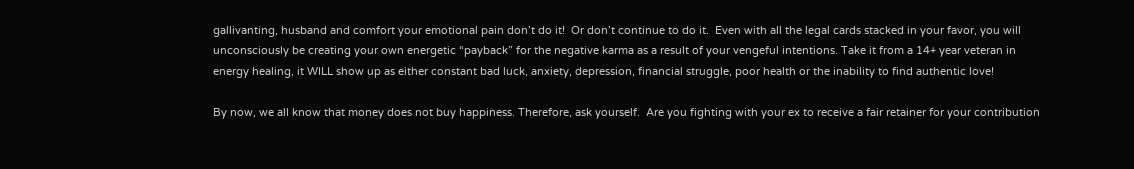gallivanting, husband and comfort your emotional pain don’t do it!  Or don’t continue to do it.  Even with all the legal cards stacked in your favor, you will unconsciously be creating your own energetic “payback” for the negative karma as a result of your vengeful intentions. Take it from a 14+ year veteran in energy healing, it WILL show up as either constant bad luck, anxiety, depression, financial struggle, poor health or the inability to find authentic love!

By now, we all know that money does not buy happiness. Therefore, ask yourself.  Are you fighting with your ex to receive a fair retainer for your contribution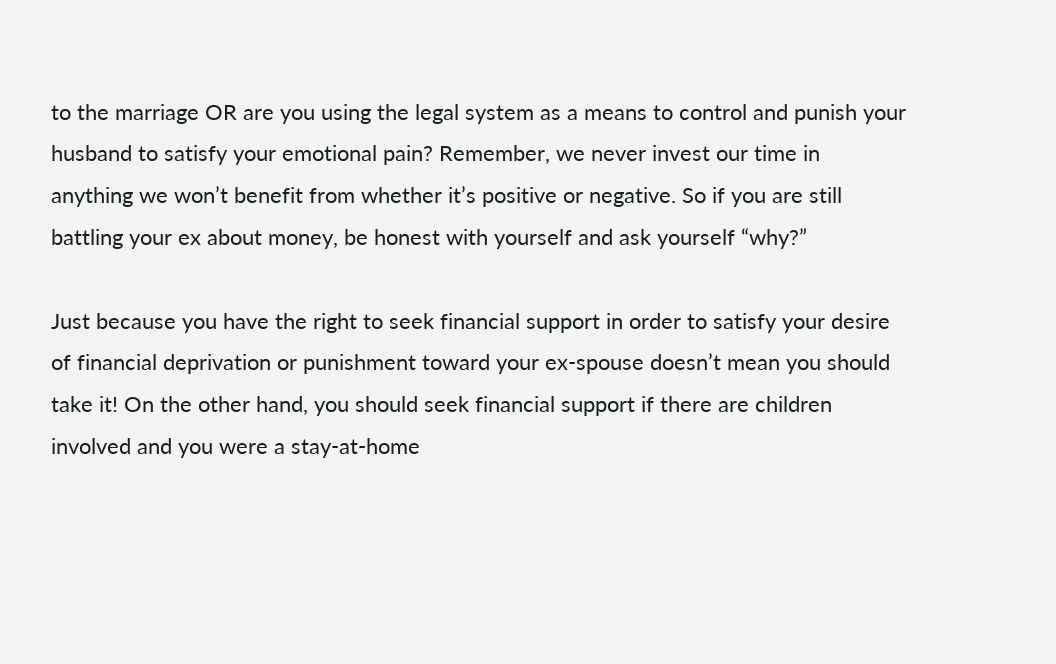to the marriage OR are you using the legal system as a means to control and punish your husband to satisfy your emotional pain? Remember, we never invest our time in anything we won’t benefit from whether it’s positive or negative. So if you are still battling your ex about money, be honest with yourself and ask yourself “why?”

Just because you have the right to seek financial support in order to satisfy your desire of financial deprivation or punishment toward your ex-spouse doesn’t mean you should take it! On the other hand, you should seek financial support if there are children involved and you were a stay-at-home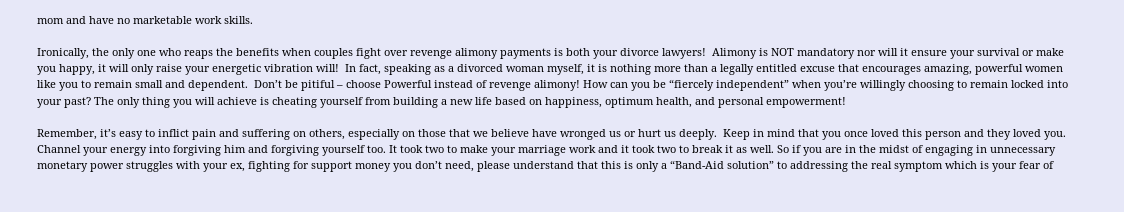mom and have no marketable work skills.

Ironically, the only one who reaps the benefits when couples fight over revenge alimony payments is both your divorce lawyers!  Alimony is NOT mandatory nor will it ensure your survival or make you happy, it will only raise your energetic vibration will!  In fact, speaking as a divorced woman myself, it is nothing more than a legally entitled excuse that encourages amazing, powerful women like you to remain small and dependent.  Don’t be pitiful – choose Powerful instead of revenge alimony! How can you be “fiercely independent” when you’re willingly choosing to remain locked into your past? The only thing you will achieve is cheating yourself from building a new life based on happiness, optimum health, and personal empowerment!

Remember, it’s easy to inflict pain and suffering on others, especially on those that we believe have wronged us or hurt us deeply.  Keep in mind that you once loved this person and they loved you. Channel your energy into forgiving him and forgiving yourself too. It took two to make your marriage work and it took two to break it as well. So if you are in the midst of engaging in unnecessary monetary power struggles with your ex, fighting for support money you don’t need, please understand that this is only a “Band-Aid solution” to addressing the real symptom which is your fear of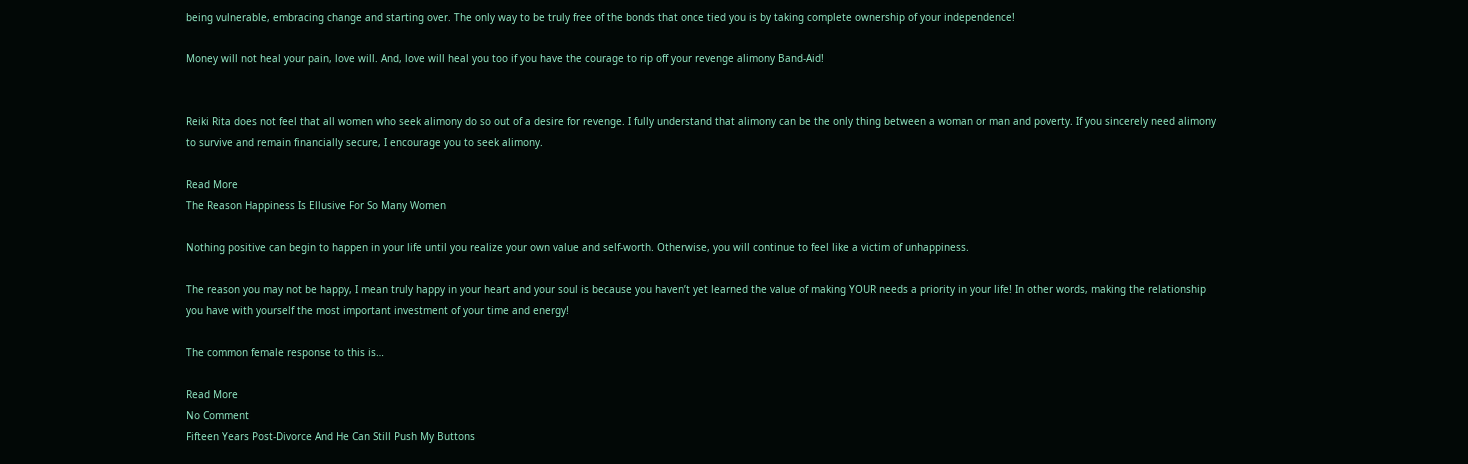being vulnerable, embracing change and starting over. The only way to be truly free of the bonds that once tied you is by taking complete ownership of your independence!

Money will not heal your pain, love will. And, love will heal you too if you have the courage to rip off your revenge alimony Band-Aid!


Reiki Rita does not feel that all women who seek alimony do so out of a desire for revenge. I fully understand that alimony can be the only thing between a woman or man and poverty. If you sincerely need alimony to survive and remain financially secure, I encourage you to seek alimony.

Read More
The Reason Happiness Is Ellusive For So Many Women

Nothing positive can begin to happen in your life until you realize your own value and self-worth. Otherwise, you will continue to feel like a victim of unhappiness.

The reason you may not be happy, I mean truly happy in your heart and your soul is because you haven’t yet learned the value of making YOUR needs a priority in your life! In other words, making the relationship you have with yourself the most important investment of your time and energy!

The common female response to this is…

Read More
No Comment
Fifteen Years Post-Divorce And He Can Still Push My Buttons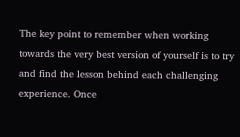The key point to remember when working towards the very best version of yourself is to try and find the lesson behind each challenging experience. Once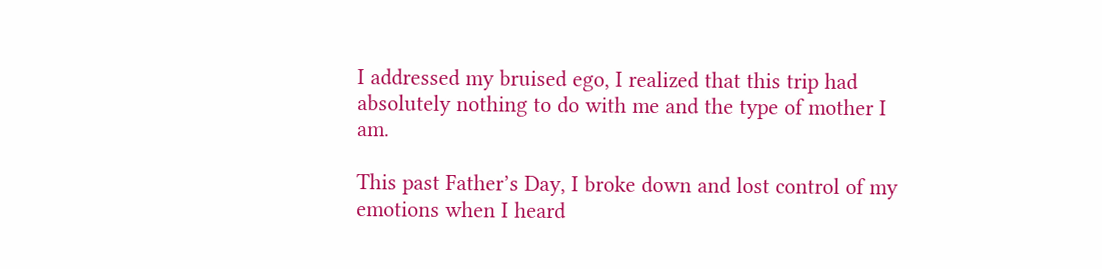I addressed my bruised ego, I realized that this trip had absolutely nothing to do with me and the type of mother I am.

This past Father’s Day, I broke down and lost control of my emotions when I heard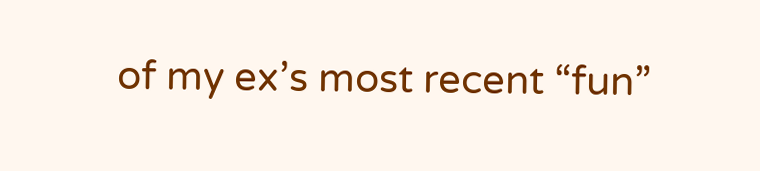of my ex’s most recent “fun”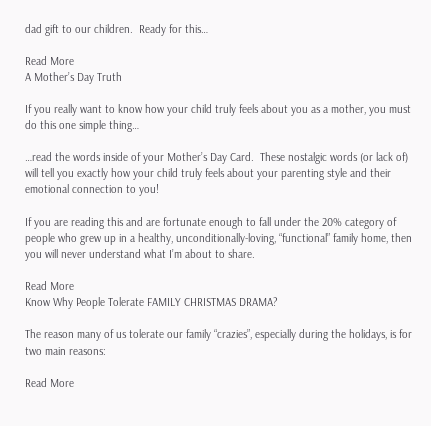dad gift to our children.  Ready for this…

Read More
A Mother’s Day Truth

If you really want to know how your child truly feels about you as a mother, you must do this one simple thing…

…read the words inside of your Mother’s Day Card.  These nostalgic words (or lack of) will tell you exactly how your child truly feels about your parenting style and their emotional connection to you!

If you are reading this and are fortunate enough to fall under the 20% category of people who grew up in a healthy, unconditionally-loving, “functional” family home, then you will never understand what I’m about to share.

Read More
Know Why People Tolerate FAMILY CHRISTMAS DRAMA?

The reason many of us tolerate our family “crazies”, especially during the holidays, is for two main reasons:

Read More